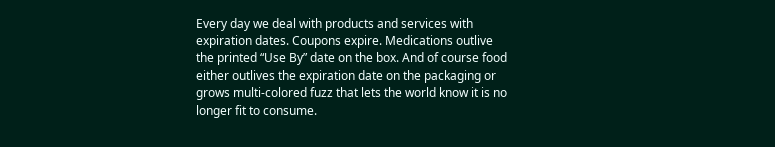Every day we deal with products and services with expiration dates. Coupons expire. Medications outlive the printed “Use By” date on the box. And of course food either outlives the expiration date on the packaging or grows multi-colored fuzz that lets the world know it is no longer fit to consume.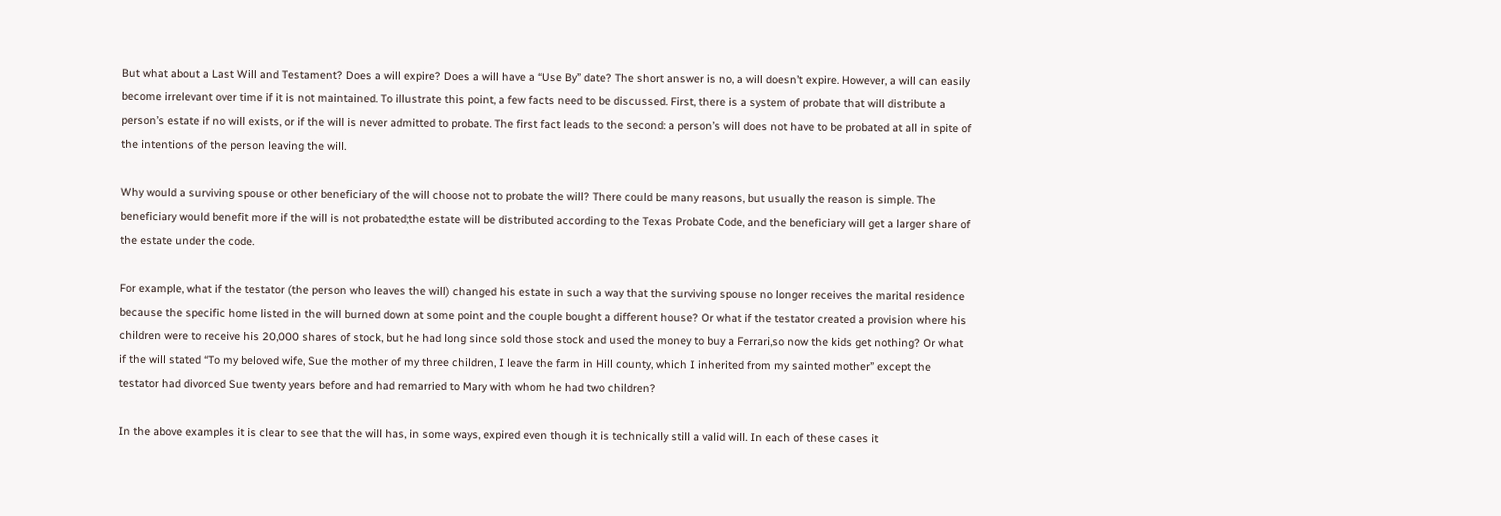But what about a Last Will and Testament? Does a will expire? Does a will have a “Use By” date? The short answer is no, a will doesn’t expire. However, a will can easily become irrelevant over time if it is not maintained. To illustrate this point, a few facts need to be discussed. First, there is a system of probate that will distribute a person’s estate if no will exists, or if the will is never admitted to probate. The first fact leads to the second: a person’s will does not have to be probated at all in spite of the intentions of the person leaving the will.

Why would a surviving spouse or other beneficiary of the will choose not to probate the will? There could be many reasons, but usually the reason is simple. The beneficiary would benefit more if the will is not probated;the estate will be distributed according to the Texas Probate Code, and the beneficiary will get a larger share of the estate under the code.

For example, what if the testator (the person who leaves the will) changed his estate in such a way that the surviving spouse no longer receives the marital residence because the specific home listed in the will burned down at some point and the couple bought a different house? Or what if the testator created a provision where his children were to receive his 20,000 shares of stock, but he had long since sold those stock and used the money to buy a Ferrari,so now the kids get nothing? Or what if the will stated “To my beloved wife, Sue the mother of my three children, I leave the farm in Hill county, which I inherited from my sainted mother” except the testator had divorced Sue twenty years before and had remarried to Mary with whom he had two children?

In the above examples it is clear to see that the will has, in some ways, expired even though it is technically still a valid will. In each of these cases it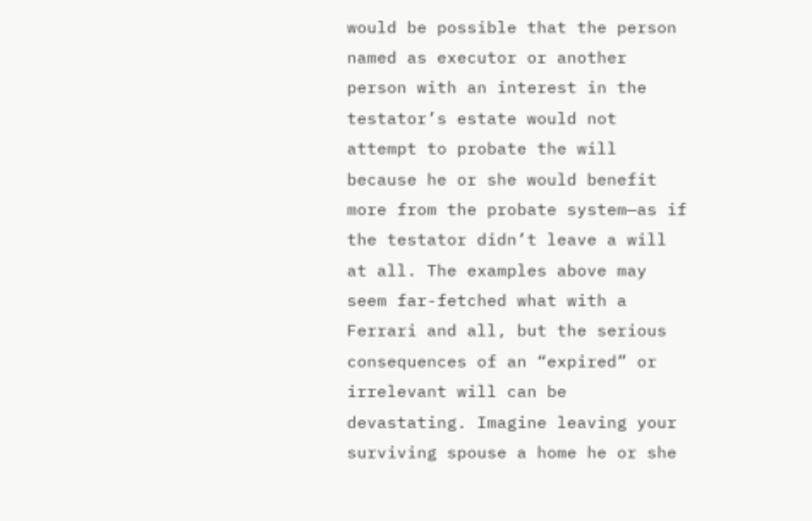would be possible that the person named as executor or another person with an interest in the testator’s estate would not attempt to probate the will because he or she would benefit more from the probate system—as if the testator didn’t leave a will at all. The examples above may seem far-fetched what with a Ferrari and all, but the serious consequences of an “expired” or irrelevant will can be devastating. Imagine leaving your surviving spouse a home he or she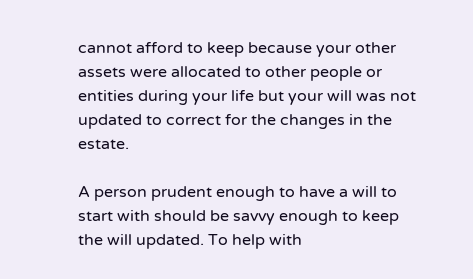cannot afford to keep because your other assets were allocated to other people or entities during your life but your will was not updated to correct for the changes in the estate.

A person prudent enough to have a will to start with should be savvy enough to keep the will updated. To help with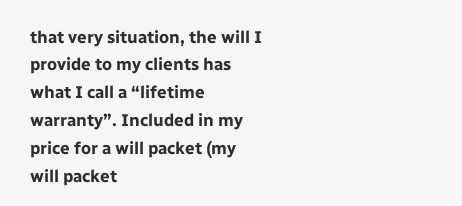that very situation, the will I provide to my clients has what I call a “lifetime warranty”. Included in my price for a will packet (my will packet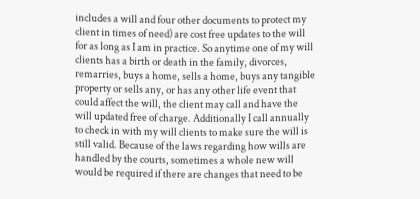includes a will and four other documents to protect my client in times of need) are cost free updates to the will for as long as I am in practice. So anytime one of my will clients has a birth or death in the family, divorces, remarries, buys a home, sells a home, buys any tangible property or sells any, or has any other life event that could affect the will, the client may call and have the will updated free of charge. Additionally I call annually to check in with my will clients to make sure the will is still valid. Because of the laws regarding how wills are handled by the courts, sometimes a whole new will would be required if there are changes that need to be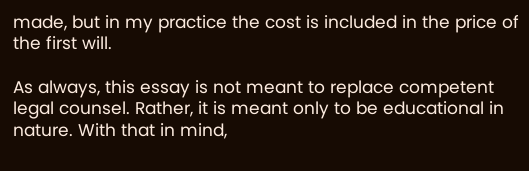made, but in my practice the cost is included in the price of the first will.

As always, this essay is not meant to replace competent legal counsel. Rather, it is meant only to be educational in nature. With that in mind,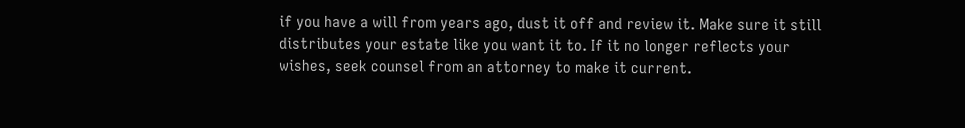if you have a will from years ago, dust it off and review it. Make sure it still distributes your estate like you want it to. If it no longer reflects your wishes, seek counsel from an attorney to make it current.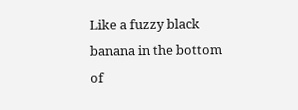Like a fuzzy black banana in the bottom of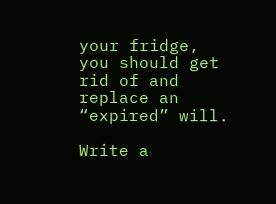your fridge, you should get rid of and replace an “expired” will.

Write a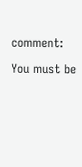comment:

You must be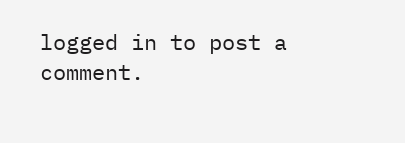logged in to post a comment.